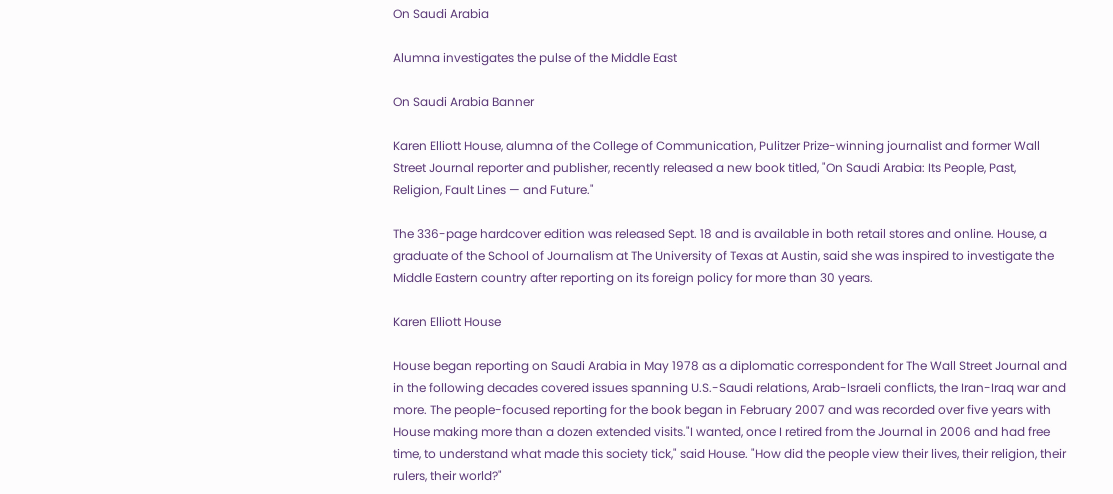On Saudi Arabia

Alumna investigates the pulse of the Middle East

On Saudi Arabia Banner

Karen Elliott House, alumna of the College of Communication, Pulitzer Prize-winning journalist and former Wall Street Journal reporter and publisher, recently released a new book titled, "On Saudi Arabia: Its People, Past, Religion, Fault Lines — and Future."

The 336-page hardcover edition was released Sept. 18 and is available in both retail stores and online. House, a graduate of the School of Journalism at The University of Texas at Austin, said she was inspired to investigate the Middle Eastern country after reporting on its foreign policy for more than 30 years.

Karen Elliott House

House began reporting on Saudi Arabia in May 1978 as a diplomatic correspondent for The Wall Street Journal and in the following decades covered issues spanning U.S.-Saudi relations, Arab-Israeli conflicts, the Iran-Iraq war and more. The people-focused reporting for the book began in February 2007 and was recorded over five years with House making more than a dozen extended visits."I wanted, once I retired from the Journal in 2006 and had free time, to understand what made this society tick," said House. "How did the people view their lives, their religion, their rulers, their world?"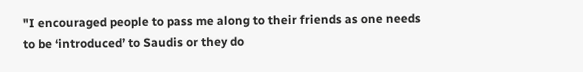"I encouraged people to pass me along to their friends as one needs to be ‘introduced’ to Saudis or they do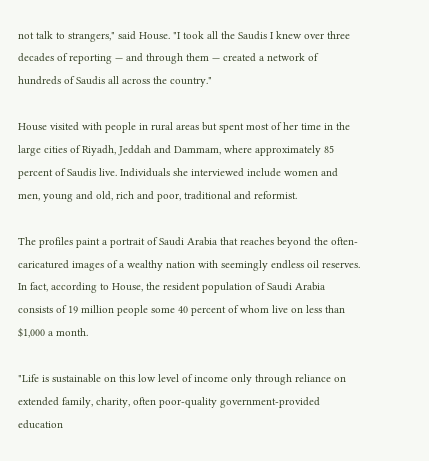not talk to strangers," said House. "I took all the Saudis I knew over three decades of reporting — and through them — created a network of hundreds of Saudis all across the country."

House visited with people in rural areas but spent most of her time in the large cities of Riyadh, Jeddah and Dammam, where approximately 85 percent of Saudis live. Individuals she interviewed include women and men, young and old, rich and poor, traditional and reformist.

The profiles paint a portrait of Saudi Arabia that reaches beyond the often-caricatured images of a wealthy nation with seemingly endless oil reserves. In fact, according to House, the resident population of Saudi Arabia consists of 19 million people some 40 percent of whom live on less than $1,000 a month.

"Life is sustainable on this low level of income only through reliance on extended family, charity, often poor-quality government-provided education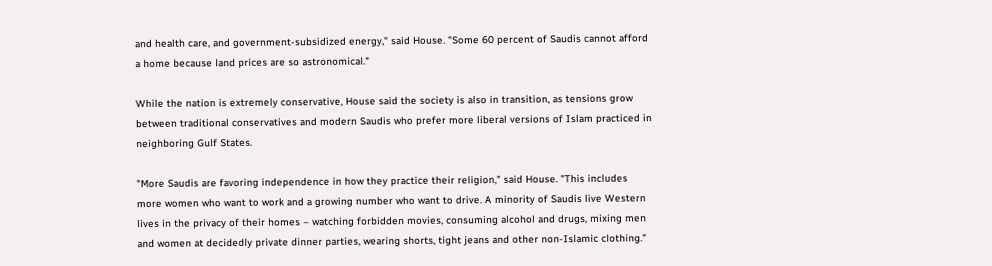and health care, and government-subsidized energy," said House. "Some 60 percent of Saudis cannot afford a home because land prices are so astronomical."

While the nation is extremely conservative, House said the society is also in transition, as tensions grow between traditional conservatives and modern Saudis who prefer more liberal versions of Islam practiced in neighboring Gulf States.

"More Saudis are favoring independence in how they practice their religion," said House. "This includes more women who want to work and a growing number who want to drive. A minority of Saudis live Western lives in the privacy of their homes – watching forbidden movies, consuming alcohol and drugs, mixing men and women at decidedly private dinner parties, wearing shorts, tight jeans and other non-Islamic clothing."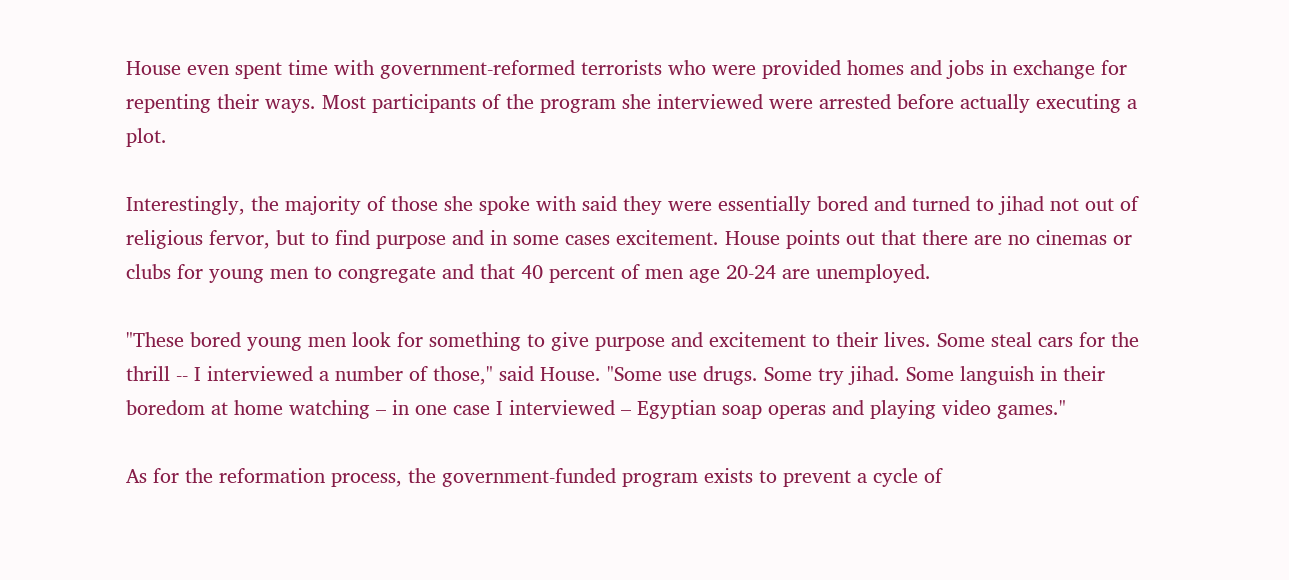House even spent time with government-reformed terrorists who were provided homes and jobs in exchange for repenting their ways. Most participants of the program she interviewed were arrested before actually executing a plot.

Interestingly, the majority of those she spoke with said they were essentially bored and turned to jihad not out of religious fervor, but to find purpose and in some cases excitement. House points out that there are no cinemas or clubs for young men to congregate and that 40 percent of men age 20-24 are unemployed.

"These bored young men look for something to give purpose and excitement to their lives. Some steal cars for the thrill -- I interviewed a number of those," said House. "Some use drugs. Some try jihad. Some languish in their boredom at home watching – in one case I interviewed – Egyptian soap operas and playing video games."

As for the reformation process, the government-funded program exists to prevent a cycle of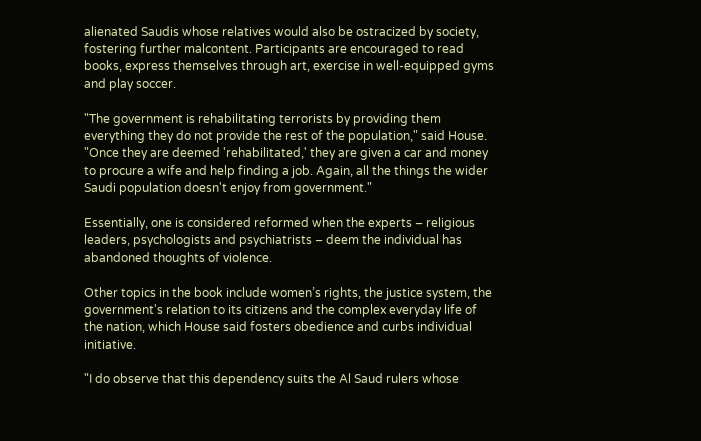alienated Saudis whose relatives would also be ostracized by society, fostering further malcontent. Participants are encouraged to read books, express themselves through art, exercise in well-equipped gyms and play soccer.

"The government is rehabilitating terrorists by providing them everything they do not provide the rest of the population," said House. "Once they are deemed 'rehabilitated,' they are given a car and money to procure a wife and help finding a job. Again, all the things the wider Saudi population doesn't enjoy from government."

Essentially, one is considered reformed when the experts – religious leaders, psychologists and psychiatrists – deem the individual has abandoned thoughts of violence.

Other topics in the book include women’s rights, the justice system, the government's relation to its citizens and the complex everyday life of the nation, which House said fosters obedience and curbs individual initiative.

"I do observe that this dependency suits the Al Saud rulers whose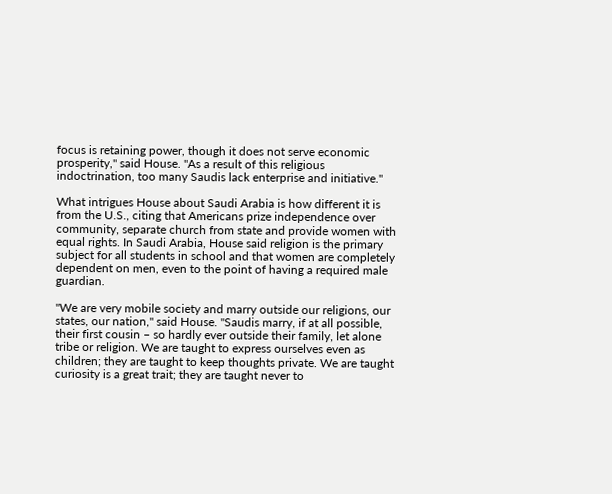focus is retaining power, though it does not serve economic prosperity," said House. "As a result of this religious indoctrination, too many Saudis lack enterprise and initiative."

What intrigues House about Saudi Arabia is how different it is from the U.S., citing that Americans prize independence over community, separate church from state and provide women with equal rights. In Saudi Arabia, House said religion is the primary subject for all students in school and that women are completely dependent on men, even to the point of having a required male guardian.

"We are very mobile society and marry outside our religions, our states, our nation," said House. "Saudis marry, if at all possible, their first cousin – so hardly ever outside their family, let alone tribe or religion. We are taught to express ourselves even as children; they are taught to keep thoughts private. We are taught curiosity is a great trait; they are taught never to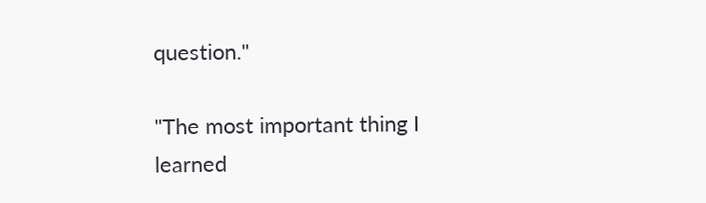question."

"The most important thing I learned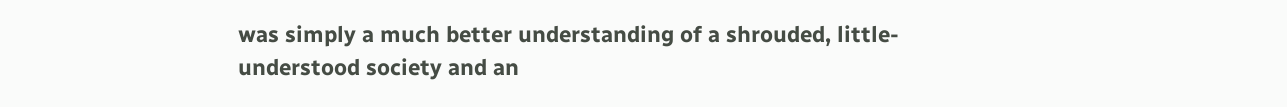was simply a much better understanding of a shrouded, little-understood society and an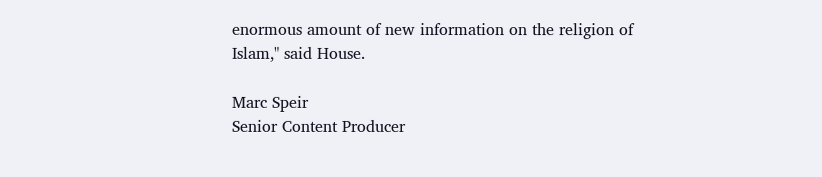enormous amount of new information on the religion of Islam," said House.

Marc Speir
Senior Content Producer